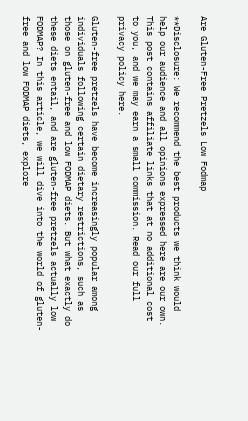Are Gluten-Free Pretzels Low Fodmap

**Disclosure: We recommend the best products we think would help our audience and all opinions expressed here are our own. This post contains affiliate links that at no additional cost to you, and we may earn a small commission. Read our full privacy policy here.

Gluten-free pretzels have become increasingly popular among individuals following certain dietary restrictions, such as those on gluten-free and low FODMAP diets. But what exactly do these diets entail, and are gluten-free pretzels actually low FODMAP? In this article, we will dive into the world of gluten-free and low FODMAP diets, explore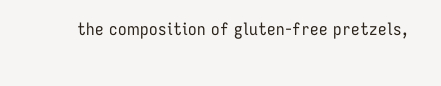the composition of gluten-free pretzels,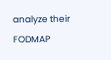analyze their FODMAP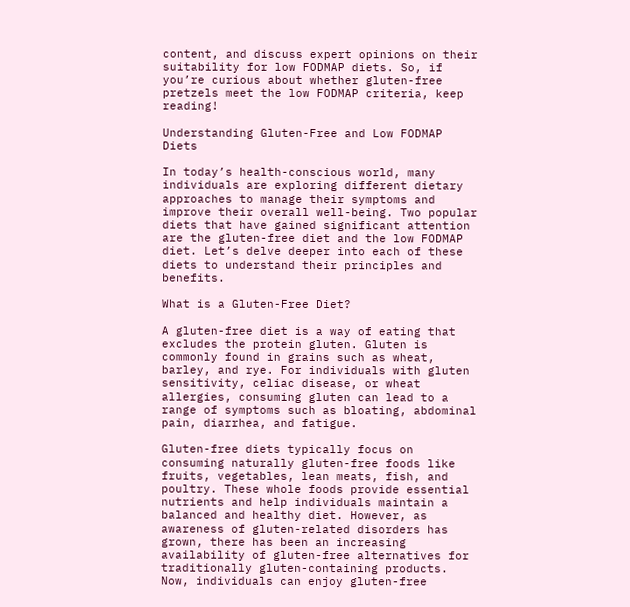content, and discuss expert opinions on their suitability for low FODMAP diets. So, if you’re curious about whether gluten-free pretzels meet the low FODMAP criteria, keep reading!

Understanding Gluten-Free and Low FODMAP Diets

In today’s health-conscious world, many individuals are exploring different dietary approaches to manage their symptoms and improve their overall well-being. Two popular diets that have gained significant attention are the gluten-free diet and the low FODMAP diet. Let’s delve deeper into each of these diets to understand their principles and benefits.

What is a Gluten-Free Diet?

A gluten-free diet is a way of eating that excludes the protein gluten. Gluten is commonly found in grains such as wheat, barley, and rye. For individuals with gluten sensitivity, celiac disease, or wheat allergies, consuming gluten can lead to a range of symptoms such as bloating, abdominal pain, diarrhea, and fatigue.

Gluten-free diets typically focus on consuming naturally gluten-free foods like fruits, vegetables, lean meats, fish, and poultry. These whole foods provide essential nutrients and help individuals maintain a balanced and healthy diet. However, as awareness of gluten-related disorders has grown, there has been an increasing availability of gluten-free alternatives for traditionally gluten-containing products. Now, individuals can enjoy gluten-free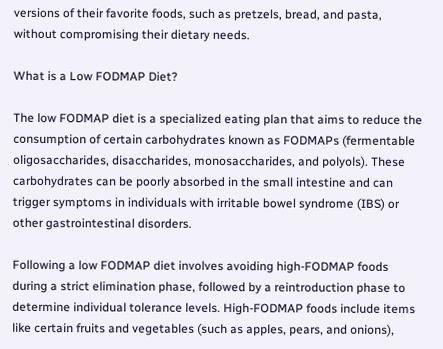versions of their favorite foods, such as pretzels, bread, and pasta, without compromising their dietary needs.

What is a Low FODMAP Diet?

The low FODMAP diet is a specialized eating plan that aims to reduce the consumption of certain carbohydrates known as FODMAPs (fermentable oligosaccharides, disaccharides, monosaccharides, and polyols). These carbohydrates can be poorly absorbed in the small intestine and can trigger symptoms in individuals with irritable bowel syndrome (IBS) or other gastrointestinal disorders.

Following a low FODMAP diet involves avoiding high-FODMAP foods during a strict elimination phase, followed by a reintroduction phase to determine individual tolerance levels. High-FODMAP foods include items like certain fruits and vegetables (such as apples, pears, and onions),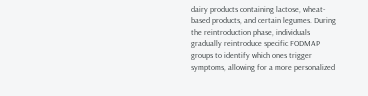dairy products containing lactose, wheat-based products, and certain legumes. During the reintroduction phase, individuals gradually reintroduce specific FODMAP groups to identify which ones trigger symptoms, allowing for a more personalized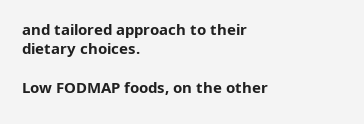and tailored approach to their dietary choices.

Low FODMAP foods, on the other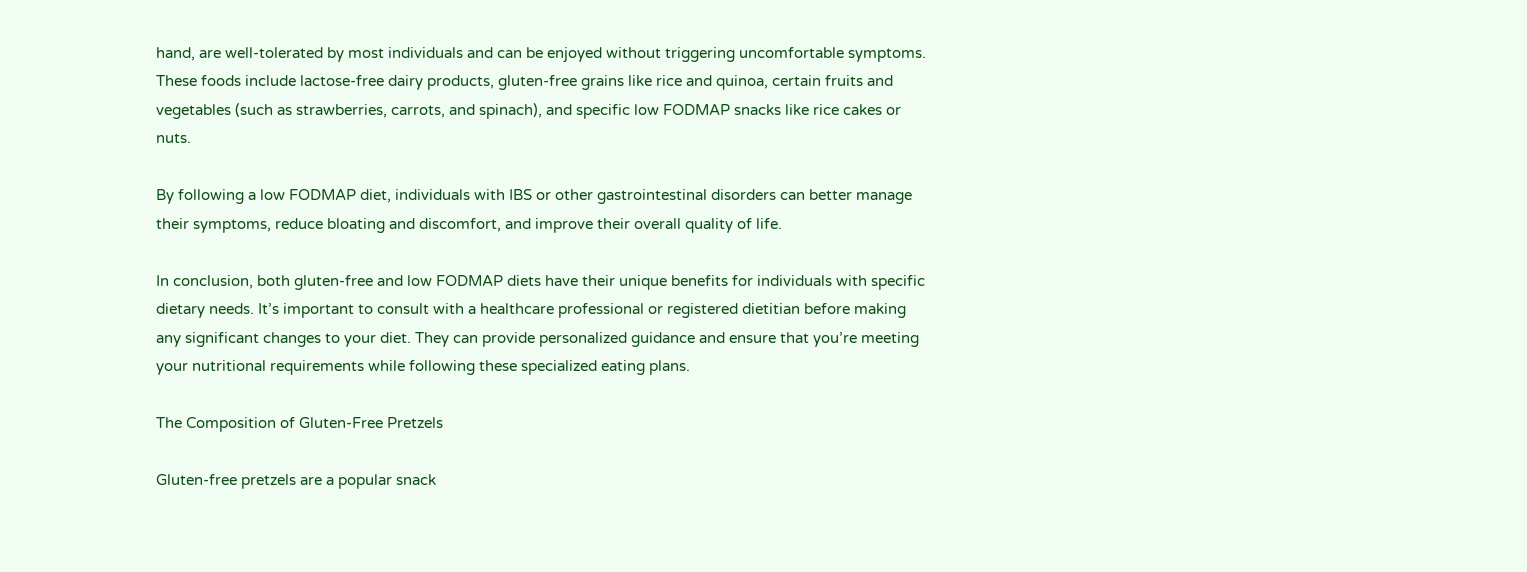hand, are well-tolerated by most individuals and can be enjoyed without triggering uncomfortable symptoms. These foods include lactose-free dairy products, gluten-free grains like rice and quinoa, certain fruits and vegetables (such as strawberries, carrots, and spinach), and specific low FODMAP snacks like rice cakes or nuts.

By following a low FODMAP diet, individuals with IBS or other gastrointestinal disorders can better manage their symptoms, reduce bloating and discomfort, and improve their overall quality of life.

In conclusion, both gluten-free and low FODMAP diets have their unique benefits for individuals with specific dietary needs. It’s important to consult with a healthcare professional or registered dietitian before making any significant changes to your diet. They can provide personalized guidance and ensure that you’re meeting your nutritional requirements while following these specialized eating plans.

The Composition of Gluten-Free Pretzels

Gluten-free pretzels are a popular snack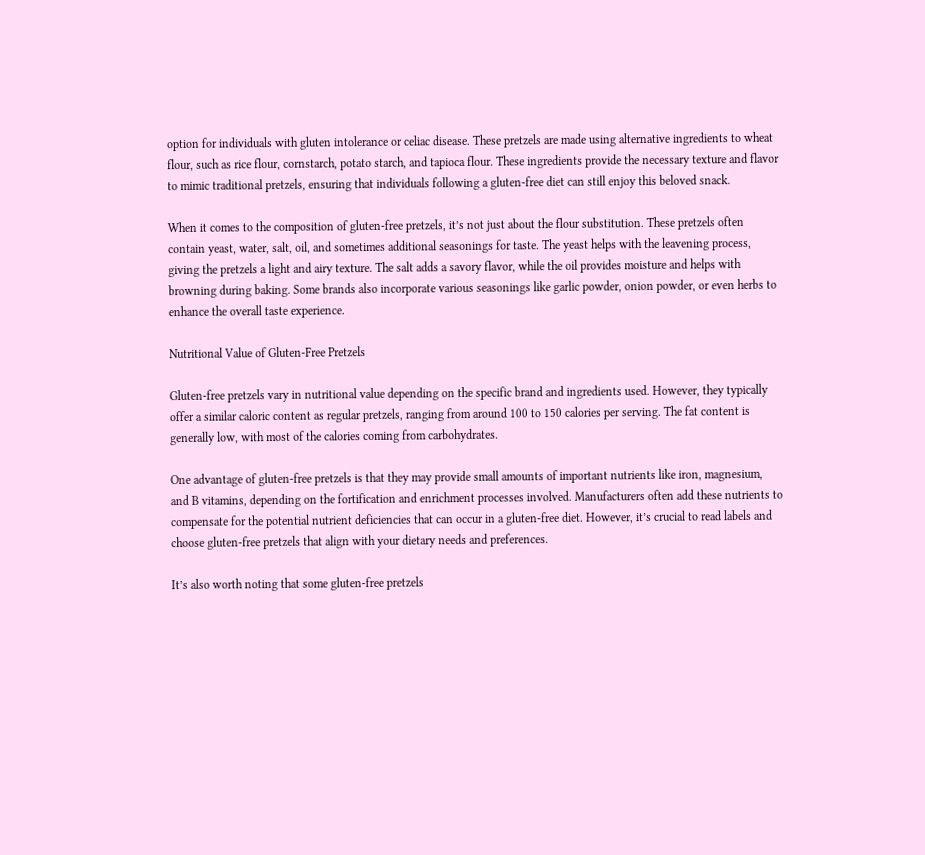option for individuals with gluten intolerance or celiac disease. These pretzels are made using alternative ingredients to wheat flour, such as rice flour, cornstarch, potato starch, and tapioca flour. These ingredients provide the necessary texture and flavor to mimic traditional pretzels, ensuring that individuals following a gluten-free diet can still enjoy this beloved snack.

When it comes to the composition of gluten-free pretzels, it’s not just about the flour substitution. These pretzels often contain yeast, water, salt, oil, and sometimes additional seasonings for taste. The yeast helps with the leavening process, giving the pretzels a light and airy texture. The salt adds a savory flavor, while the oil provides moisture and helps with browning during baking. Some brands also incorporate various seasonings like garlic powder, onion powder, or even herbs to enhance the overall taste experience.

Nutritional Value of Gluten-Free Pretzels

Gluten-free pretzels vary in nutritional value depending on the specific brand and ingredients used. However, they typically offer a similar caloric content as regular pretzels, ranging from around 100 to 150 calories per serving. The fat content is generally low, with most of the calories coming from carbohydrates.

One advantage of gluten-free pretzels is that they may provide small amounts of important nutrients like iron, magnesium, and B vitamins, depending on the fortification and enrichment processes involved. Manufacturers often add these nutrients to compensate for the potential nutrient deficiencies that can occur in a gluten-free diet. However, it’s crucial to read labels and choose gluten-free pretzels that align with your dietary needs and preferences.

It’s also worth noting that some gluten-free pretzels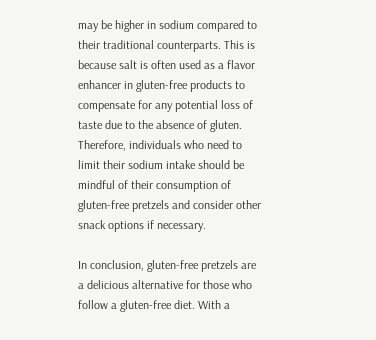may be higher in sodium compared to their traditional counterparts. This is because salt is often used as a flavor enhancer in gluten-free products to compensate for any potential loss of taste due to the absence of gluten. Therefore, individuals who need to limit their sodium intake should be mindful of their consumption of gluten-free pretzels and consider other snack options if necessary.

In conclusion, gluten-free pretzels are a delicious alternative for those who follow a gluten-free diet. With a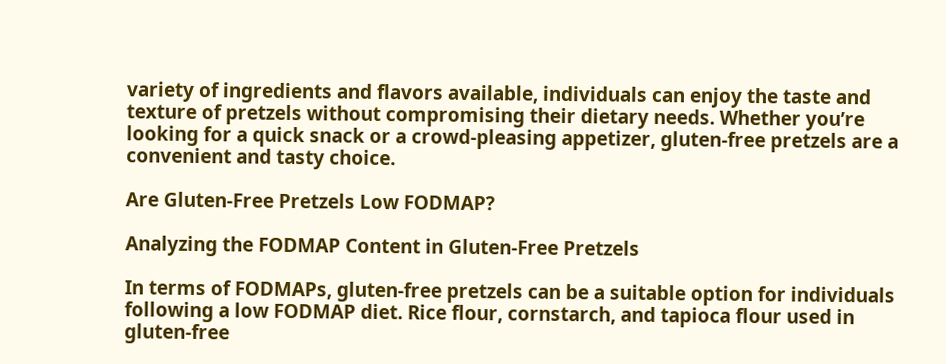variety of ingredients and flavors available, individuals can enjoy the taste and texture of pretzels without compromising their dietary needs. Whether you’re looking for a quick snack or a crowd-pleasing appetizer, gluten-free pretzels are a convenient and tasty choice.

Are Gluten-Free Pretzels Low FODMAP?

Analyzing the FODMAP Content in Gluten-Free Pretzels

In terms of FODMAPs, gluten-free pretzels can be a suitable option for individuals following a low FODMAP diet. Rice flour, cornstarch, and tapioca flour used in gluten-free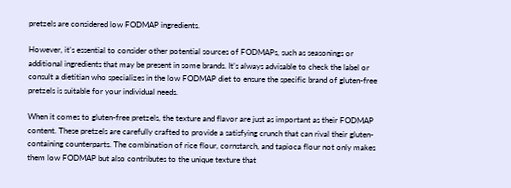pretzels are considered low FODMAP ingredients.

However, it’s essential to consider other potential sources of FODMAPs, such as seasonings or additional ingredients that may be present in some brands. It’s always advisable to check the label or consult a dietitian who specializes in the low FODMAP diet to ensure the specific brand of gluten-free pretzels is suitable for your individual needs.

When it comes to gluten-free pretzels, the texture and flavor are just as important as their FODMAP content. These pretzels are carefully crafted to provide a satisfying crunch that can rival their gluten-containing counterparts. The combination of rice flour, cornstarch, and tapioca flour not only makes them low FODMAP but also contributes to the unique texture that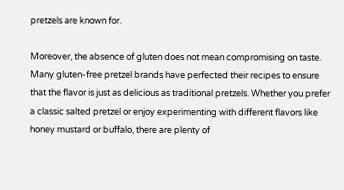pretzels are known for.

Moreover, the absence of gluten does not mean compromising on taste. Many gluten-free pretzel brands have perfected their recipes to ensure that the flavor is just as delicious as traditional pretzels. Whether you prefer a classic salted pretzel or enjoy experimenting with different flavors like honey mustard or buffalo, there are plenty of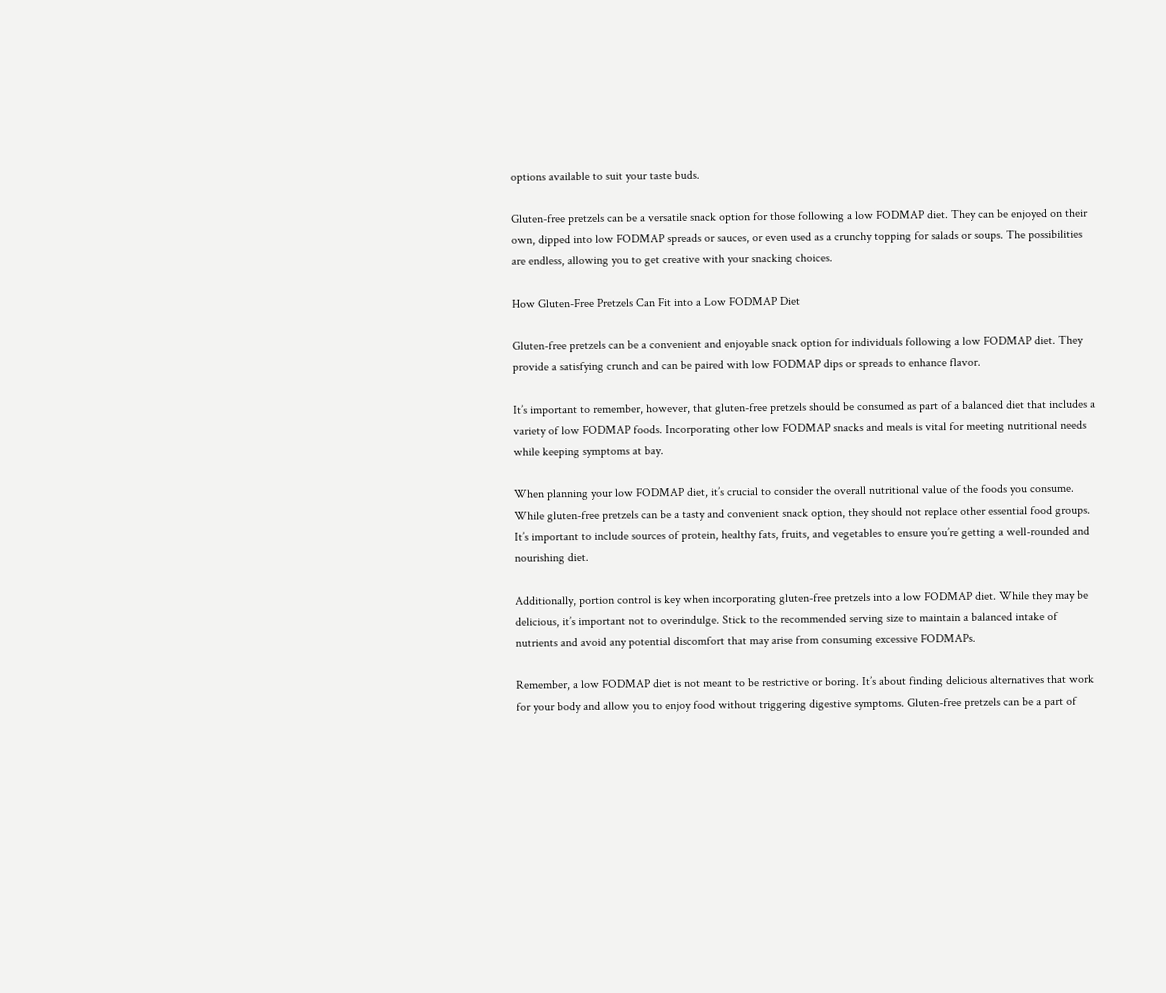options available to suit your taste buds.

Gluten-free pretzels can be a versatile snack option for those following a low FODMAP diet. They can be enjoyed on their own, dipped into low FODMAP spreads or sauces, or even used as a crunchy topping for salads or soups. The possibilities are endless, allowing you to get creative with your snacking choices.

How Gluten-Free Pretzels Can Fit into a Low FODMAP Diet

Gluten-free pretzels can be a convenient and enjoyable snack option for individuals following a low FODMAP diet. They provide a satisfying crunch and can be paired with low FODMAP dips or spreads to enhance flavor.

It’s important to remember, however, that gluten-free pretzels should be consumed as part of a balanced diet that includes a variety of low FODMAP foods. Incorporating other low FODMAP snacks and meals is vital for meeting nutritional needs while keeping symptoms at bay.

When planning your low FODMAP diet, it’s crucial to consider the overall nutritional value of the foods you consume. While gluten-free pretzels can be a tasty and convenient snack option, they should not replace other essential food groups. It’s important to include sources of protein, healthy fats, fruits, and vegetables to ensure you’re getting a well-rounded and nourishing diet.

Additionally, portion control is key when incorporating gluten-free pretzels into a low FODMAP diet. While they may be delicious, it’s important not to overindulge. Stick to the recommended serving size to maintain a balanced intake of nutrients and avoid any potential discomfort that may arise from consuming excessive FODMAPs.

Remember, a low FODMAP diet is not meant to be restrictive or boring. It’s about finding delicious alternatives that work for your body and allow you to enjoy food without triggering digestive symptoms. Gluten-free pretzels can be a part of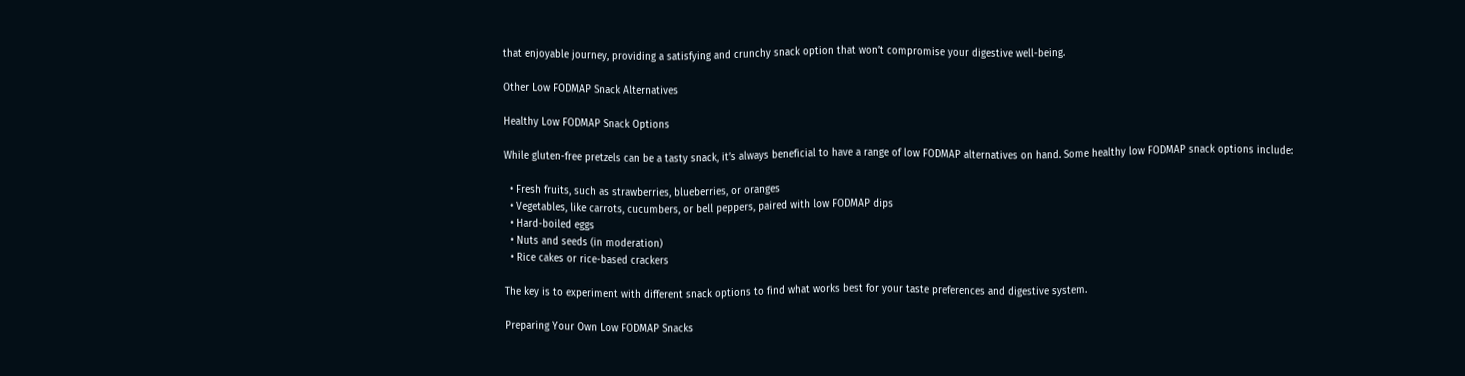that enjoyable journey, providing a satisfying and crunchy snack option that won’t compromise your digestive well-being.

Other Low FODMAP Snack Alternatives

Healthy Low FODMAP Snack Options

While gluten-free pretzels can be a tasty snack, it’s always beneficial to have a range of low FODMAP alternatives on hand. Some healthy low FODMAP snack options include:

  • Fresh fruits, such as strawberries, blueberries, or oranges
  • Vegetables, like carrots, cucumbers, or bell peppers, paired with low FODMAP dips
  • Hard-boiled eggs
  • Nuts and seeds (in moderation)
  • Rice cakes or rice-based crackers

The key is to experiment with different snack options to find what works best for your taste preferences and digestive system.

Preparing Your Own Low FODMAP Snacks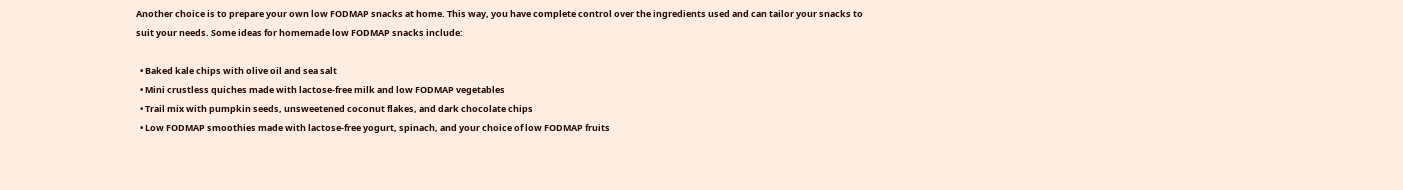Another choice is to prepare your own low FODMAP snacks at home. This way, you have complete control over the ingredients used and can tailor your snacks to suit your needs. Some ideas for homemade low FODMAP snacks include:

  • Baked kale chips with olive oil and sea salt
  • Mini crustless quiches made with lactose-free milk and low FODMAP vegetables
  • Trail mix with pumpkin seeds, unsweetened coconut flakes, and dark chocolate chips
  • Low FODMAP smoothies made with lactose-free yogurt, spinach, and your choice of low FODMAP fruits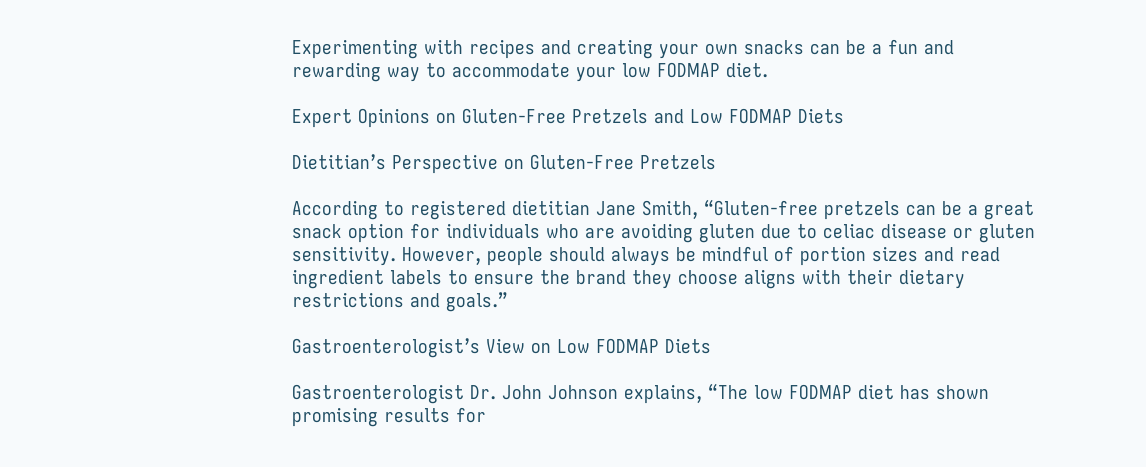Experimenting with recipes and creating your own snacks can be a fun and rewarding way to accommodate your low FODMAP diet.

Expert Opinions on Gluten-Free Pretzels and Low FODMAP Diets

Dietitian’s Perspective on Gluten-Free Pretzels

According to registered dietitian Jane Smith, “Gluten-free pretzels can be a great snack option for individuals who are avoiding gluten due to celiac disease or gluten sensitivity. However, people should always be mindful of portion sizes and read ingredient labels to ensure the brand they choose aligns with their dietary restrictions and goals.”

Gastroenterologist’s View on Low FODMAP Diets

Gastroenterologist Dr. John Johnson explains, “The low FODMAP diet has shown promising results for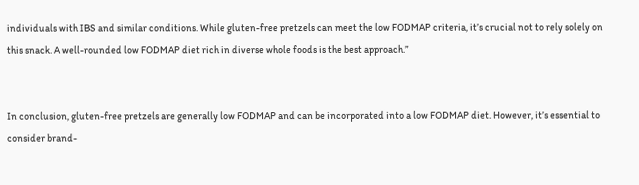individuals with IBS and similar conditions. While gluten-free pretzels can meet the low FODMAP criteria, it’s crucial not to rely solely on this snack. A well-rounded low FODMAP diet rich in diverse whole foods is the best approach.”


In conclusion, gluten-free pretzels are generally low FODMAP and can be incorporated into a low FODMAP diet. However, it’s essential to consider brand-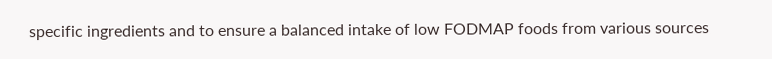specific ingredients and to ensure a balanced intake of low FODMAP foods from various sources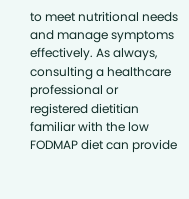to meet nutritional needs and manage symptoms effectively. As always, consulting a healthcare professional or registered dietitian familiar with the low FODMAP diet can provide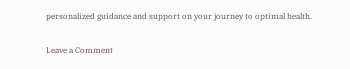personalized guidance and support on your journey to optimal health.

Leave a Comment